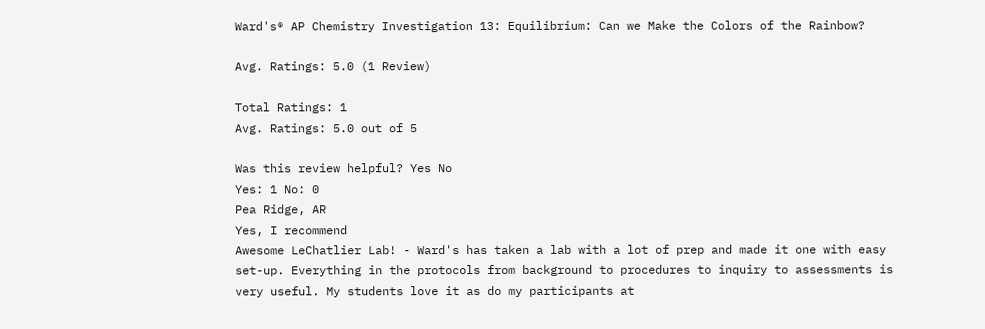Ward's® AP Chemistry Investigation 13: Equilibrium: Can we Make the Colors of the Rainbow?

Avg. Ratings: 5.0 (1 Review)

Total Ratings: 1
Avg. Ratings: 5.0 out of 5

Was this review helpful? Yes No
Yes: 1 No: 0
Pea Ridge, AR
Yes, I recommend
Awesome LeChatlier Lab! - Ward's has taken a lab with a lot of prep and made it one with easy set-up. Everything in the protocols from background to procedures to inquiry to assessments is very useful. My students love it as do my participants at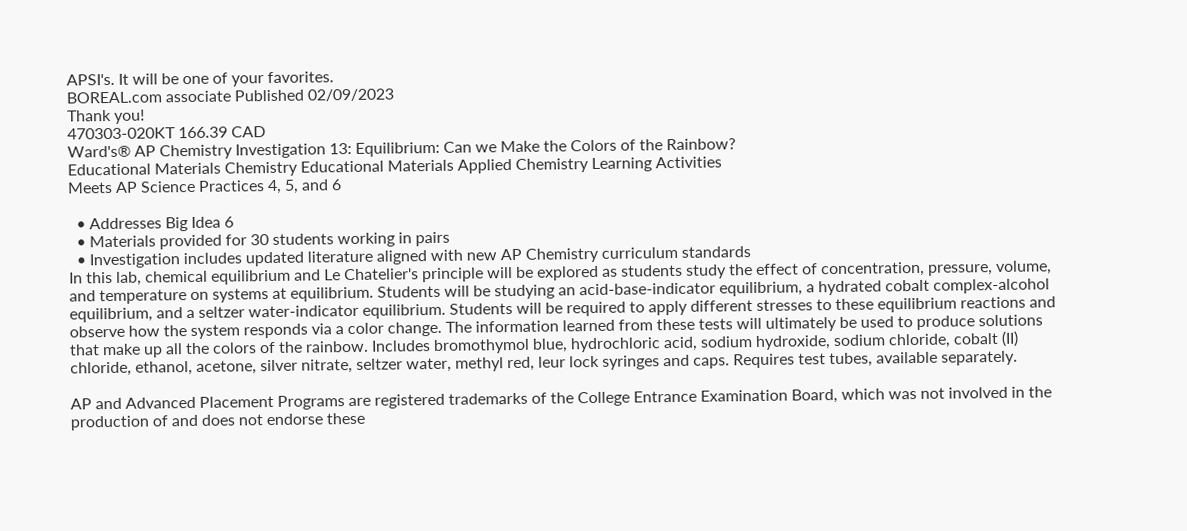APSI's. It will be one of your favorites.
BOREAL.com associate Published 02/09/2023
Thank you!
470303-020KT 166.39 CAD
Ward's® AP Chemistry Investigation 13: Equilibrium: Can we Make the Colors of the Rainbow?
Educational Materials Chemistry Educational Materials Applied Chemistry Learning Activities
Meets AP Science Practices 4, 5, and 6

  • Addresses Big Idea 6
  • Materials provided for 30 students working in pairs
  • Investigation includes updated literature aligned with new AP Chemistry curriculum standards
In this lab, chemical equilibrium and Le Chatelier's principle will be explored as students study the effect of concentration, pressure, volume, and temperature on systems at equilibrium. Students will be studying an acid-base-indicator equilibrium, a hydrated cobalt complex-alcohol equilibrium, and a seltzer water-indicator equilibrium. Students will be required to apply different stresses to these equilibrium reactions and observe how the system responds via a color change. The information learned from these tests will ultimately be used to produce solutions that make up all the colors of the rainbow. Includes bromothymol blue, hydrochloric acid, sodium hydroxide, sodium chloride, cobalt (II) chloride, ethanol, acetone, silver nitrate, seltzer water, methyl red, leur lock syringes and caps. Requires test tubes, available separately.

AP and Advanced Placement Programs are registered trademarks of the College Entrance Examination Board, which was not involved in the production of and does not endorse these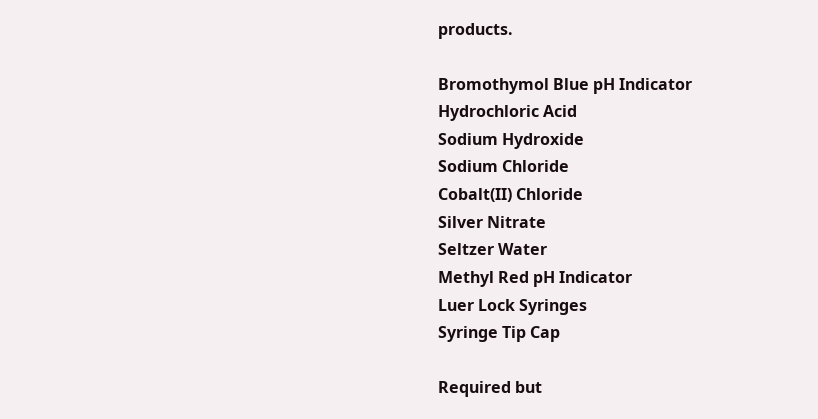products.

Bromothymol Blue pH Indicator
Hydrochloric Acid
Sodium Hydroxide
Sodium Chloride
Cobalt(II) Chloride
Silver Nitrate
Seltzer Water
Methyl Red pH Indicator
Luer Lock Syringes
Syringe Tip Cap

Required but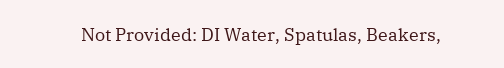Not Provided: DI Water, Spatulas, Beakers,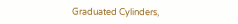Graduated Cylinders,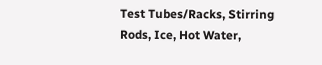Test Tubes/Racks, Stirring Rods, Ice, Hot Water,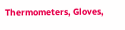Thermometers, Gloves,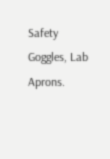Safety Goggles, Lab Aprons.